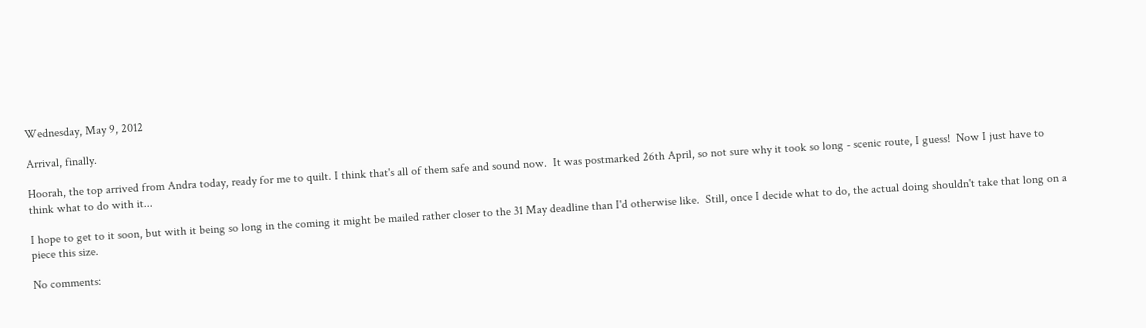Wednesday, May 9, 2012

Arrival, finally.

Hoorah, the top arrived from Andra today, ready for me to quilt. I think that's all of them safe and sound now.  It was postmarked 26th April, so not sure why it took so long - scenic route, I guess!  Now I just have to think what to do with it...

I hope to get to it soon, but with it being so long in the coming it might be mailed rather closer to the 31 May deadline than I'd otherwise like.  Still, once I decide what to do, the actual doing shouldn't take that long on a piece this size.

No comments: